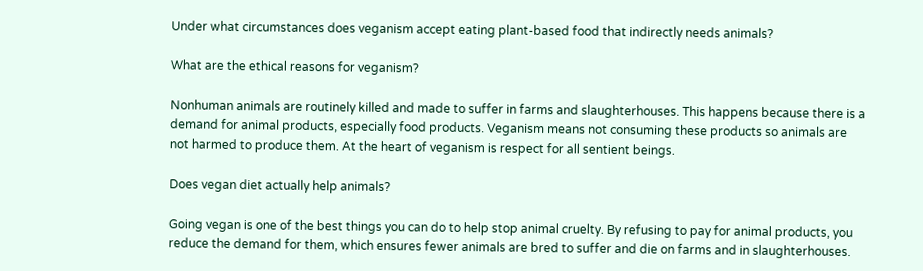Under what circumstances does veganism accept eating plant-based food that indirectly needs animals?

What are the ethical reasons for veganism?

Nonhuman animals are routinely killed and made to suffer in farms and slaughterhouses. This happens because there is a demand for animal products, especially food products. Veganism means not consuming these products so animals are not harmed to produce them. At the heart of veganism is respect for all sentient beings.

Does vegan diet actually help animals?

Going vegan is one of the best things you can do to help stop animal cruelty. By refusing to pay for animal products, you reduce the demand for them, which ensures fewer animals are bred to suffer and die on farms and in slaughterhouses.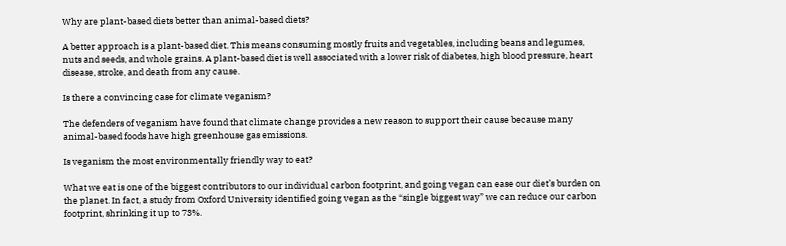Why are plant-based diets better than animal-based diets?

A better approach is a plant-based diet. This means consuming mostly fruits and vegetables, including beans and legumes, nuts and seeds, and whole grains. A plant-based diet is well associated with a lower risk of diabetes, high blood pressure, heart disease, stroke, and death from any cause.

Is there a convincing case for climate veganism?

The defenders of veganism have found that climate change provides a new reason to support their cause because many animal-based foods have high greenhouse gas emissions.

Is veganism the most environmentally friendly way to eat?

What we eat is one of the biggest contributors to our individual carbon footprint, and going vegan can ease our diet’s burden on the planet. In fact, a study from Oxford University identified going vegan as the “single biggest way” we can reduce our carbon footprint, shrinking it up to 73%.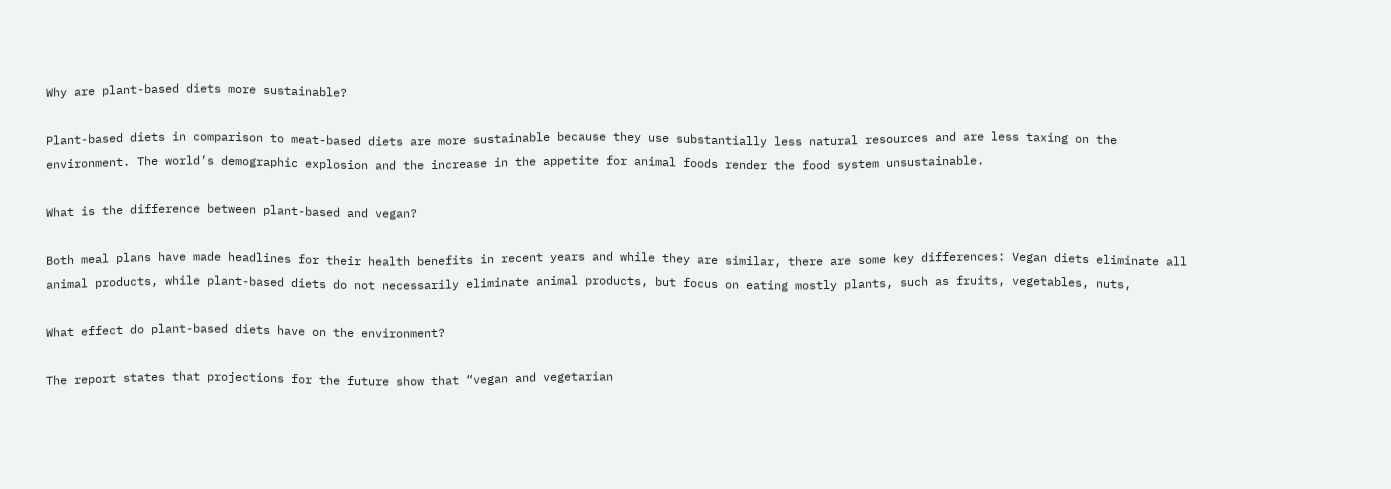Why are plant-based diets more sustainable?

Plant-based diets in comparison to meat-based diets are more sustainable because they use substantially less natural resources and are less taxing on the environment. The world’s demographic explosion and the increase in the appetite for animal foods render the food system unsustainable.

What is the difference between plant-based and vegan?

Both meal plans have made headlines for their health benefits in recent years and while they are similar, there are some key differences: Vegan diets eliminate all animal products, while plant-based diets do not necessarily eliminate animal products, but focus on eating mostly plants, such as fruits, vegetables, nuts,

What effect do plant-based diets have on the environment?

The report states that projections for the future show that “vegan and vegetarian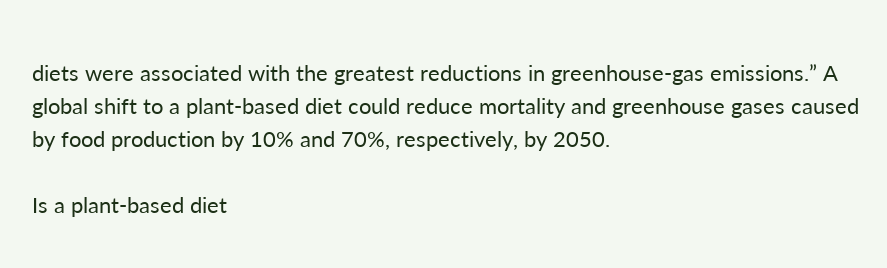diets were associated with the greatest reductions in greenhouse-gas emissions.” A global shift to a plant-based diet could reduce mortality and greenhouse gases caused by food production by 10% and 70%, respectively, by 2050.

Is a plant-based diet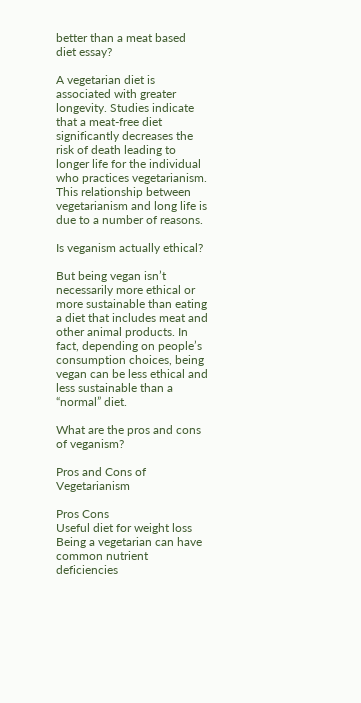better than a meat based diet essay?

A vegetarian diet is associated with greater longevity. Studies indicate that a meat-free diet significantly decreases the risk of death leading to longer life for the individual who practices vegetarianism. This relationship between vegetarianism and long life is due to a number of reasons.

Is veganism actually ethical?

But being vegan isn’t necessarily more ethical or more sustainable than eating a diet that includes meat and other animal products. In fact, depending on people’s consumption choices, being vegan can be less ethical and less sustainable than a “normal” diet.

What are the pros and cons of veganism?

Pros and Cons of Vegetarianism

Pros Cons
Useful diet for weight loss Being a vegetarian can have common nutrient deficiencies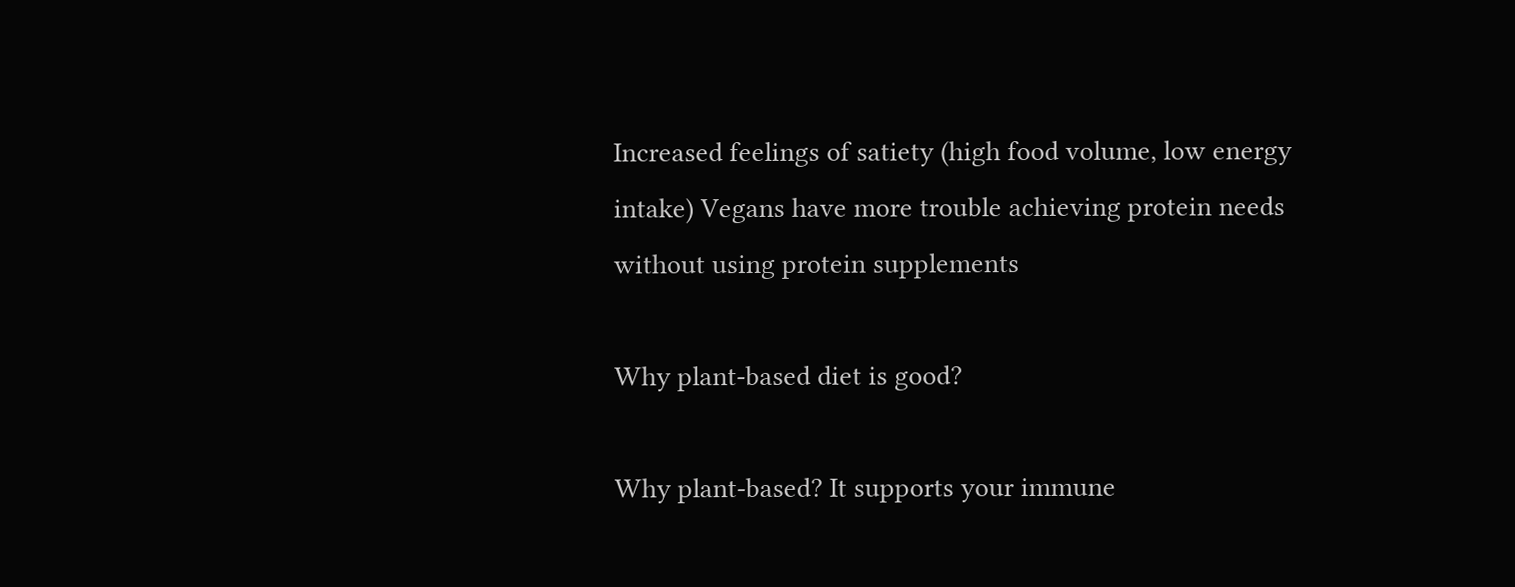Increased feelings of satiety (high food volume, low energy intake) Vegans have more trouble achieving protein needs without using protein supplements

Why plant-based diet is good?

Why plant-based? It supports your immune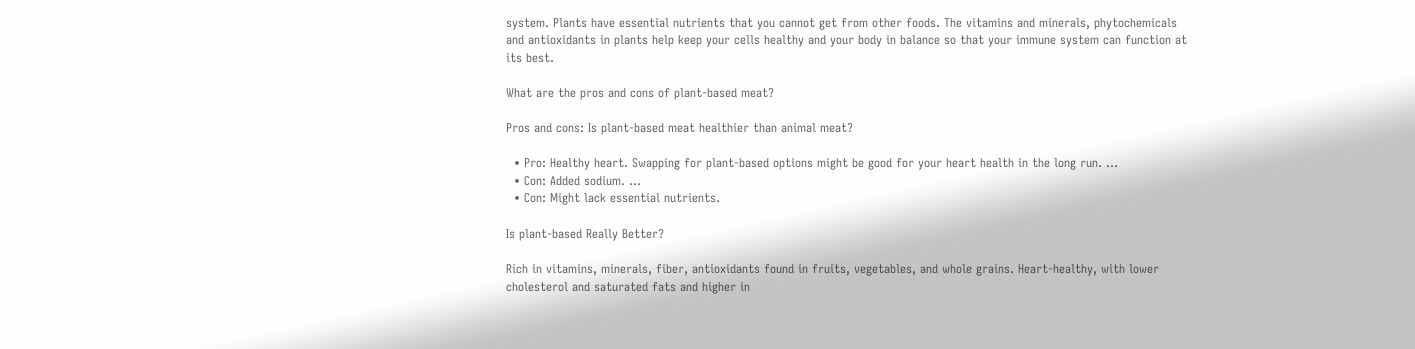system. Plants have essential nutrients that you cannot get from other foods. The vitamins and minerals, phytochemicals and antioxidants in plants help keep your cells healthy and your body in balance so that your immune system can function at its best.

What are the pros and cons of plant-based meat?

Pros and cons: Is plant-based meat healthier than animal meat?

  • Pro: Healthy heart. Swapping for plant-based options might be good for your heart health in the long run. …
  • Con: Added sodium. …
  • Con: Might lack essential nutrients.

Is plant-based Really Better?

Rich in vitamins, minerals, fiber, antioxidants found in fruits, vegetables, and whole grains. Heart-healthy, with lower cholesterol and saturated fats and higher in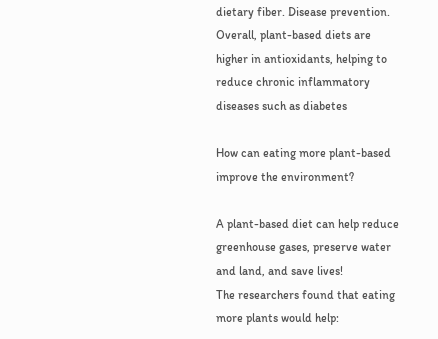dietary fiber. Disease prevention. Overall, plant-based diets are higher in antioxidants, helping to reduce chronic inflammatory diseases such as diabetes

How can eating more plant-based improve the environment?

A plant-based diet can help reduce greenhouse gases, preserve water and land, and save lives!
The researchers found that eating more plants would help: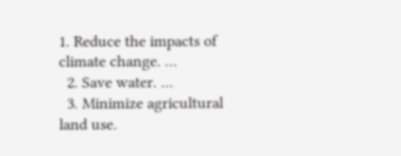1. Reduce the impacts of climate change. …
  2. Save water. …
  3. Minimize agricultural land use.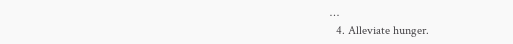…
  4. Alleviate hunger.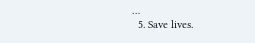…
  5. Save lives.